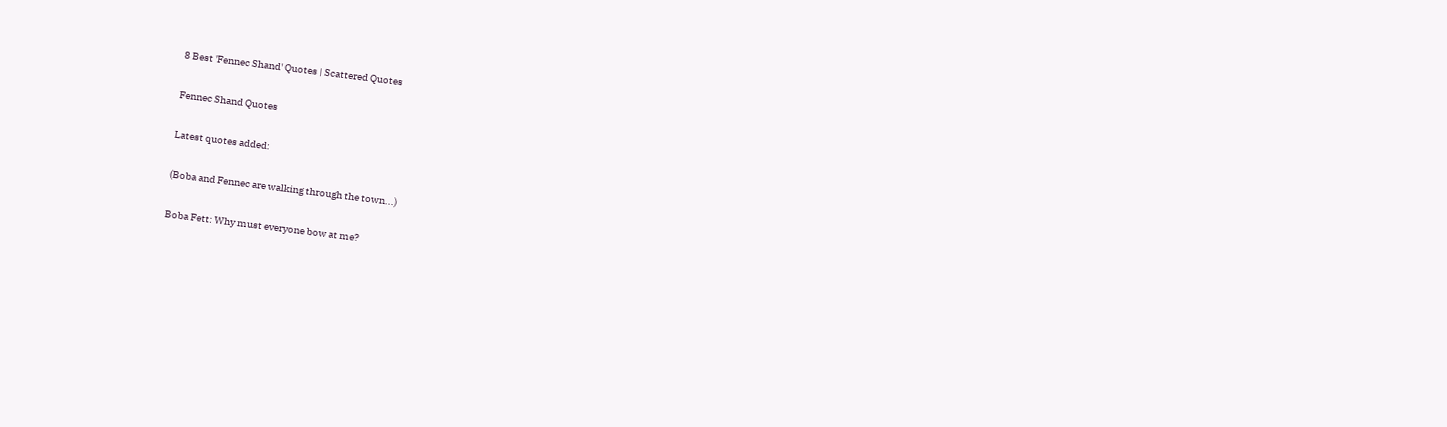8 Best 'Fennec Shand' Quotes | Scattered Quotes

Fennec Shand Quotes

Latest quotes added:

(Boba and Fennec are walking through the town...)

Boba Fett: Why must everyone bow at me?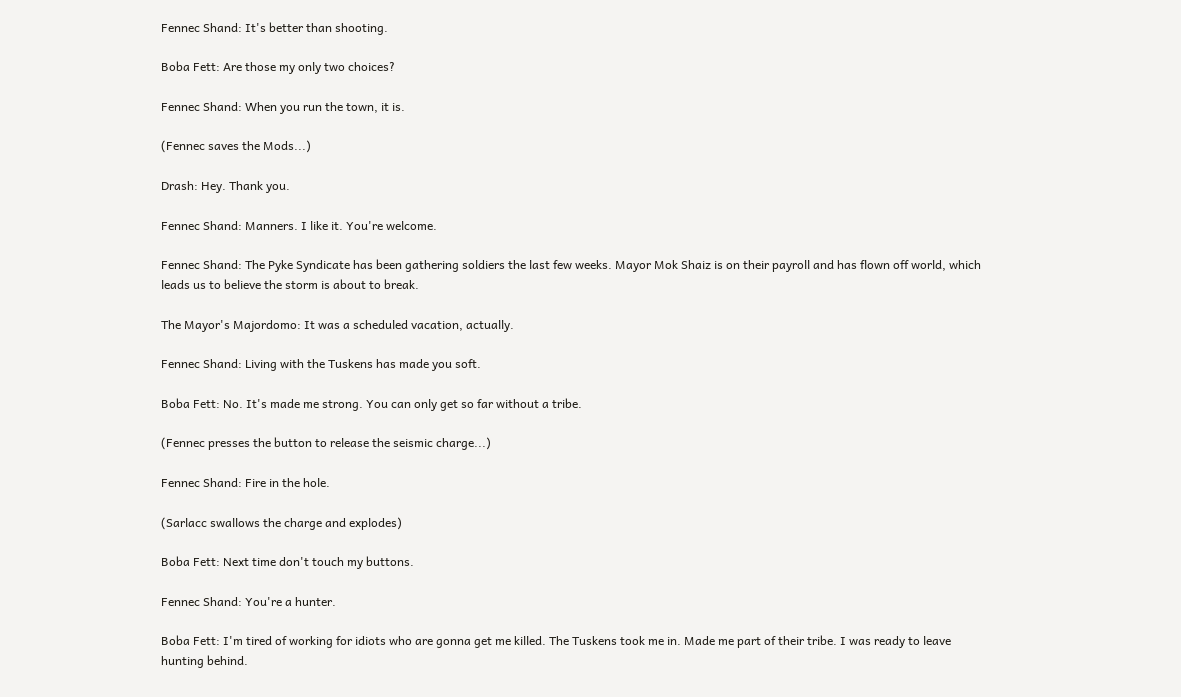Fennec Shand: It's better than shooting.

Boba Fett: Are those my only two choices?

Fennec Shand: When you run the town, it is.

(Fennec saves the Mods...)

Drash: Hey. Thank you.

Fennec Shand: Manners. I like it. You're welcome.

Fennec Shand: The Pyke Syndicate has been gathering soldiers the last few weeks. Mayor Mok Shaiz is on their payroll and has flown off world, which leads us to believe the storm is about to break.

The Mayor's Majordomo: It was a scheduled vacation, actually.

Fennec Shand: Living with the Tuskens has made you soft.

Boba Fett: No. It's made me strong. You can only get so far without a tribe.

(Fennec presses the button to release the seismic charge...)

Fennec Shand: Fire in the hole.

(Sarlacc swallows the charge and explodes)

Boba Fett: Next time don't touch my buttons.

Fennec Shand: You're a hunter.

Boba Fett: I'm tired of working for idiots who are gonna get me killed. The Tuskens took me in. Made me part of their tribe. I was ready to leave hunting behind.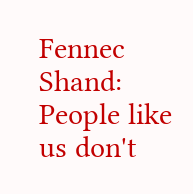Fennec Shand: People like us don't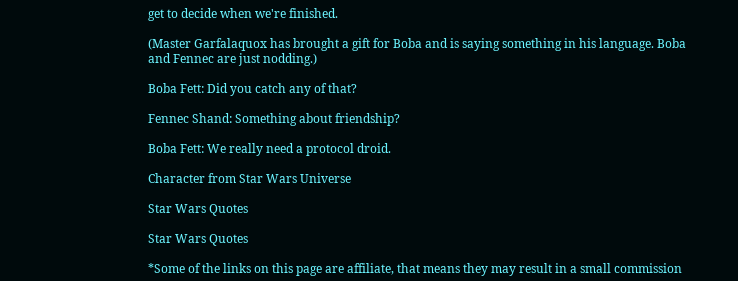get to decide when we're finished.

(Master Garfalaquox has brought a gift for Boba and is saying something in his language. Boba and Fennec are just nodding.)

Boba Fett: Did you catch any of that?

Fennec Shand: Something about friendship?

Boba Fett: We really need a protocol droid.

Character from Star Wars Universe

Star Wars Quotes

Star Wars Quotes

*Some of the links on this page are affiliate, that means they may result in a small commission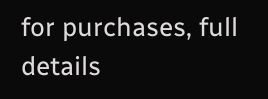for purchases, full details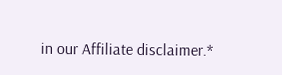in our Affiliate disclaimer.*